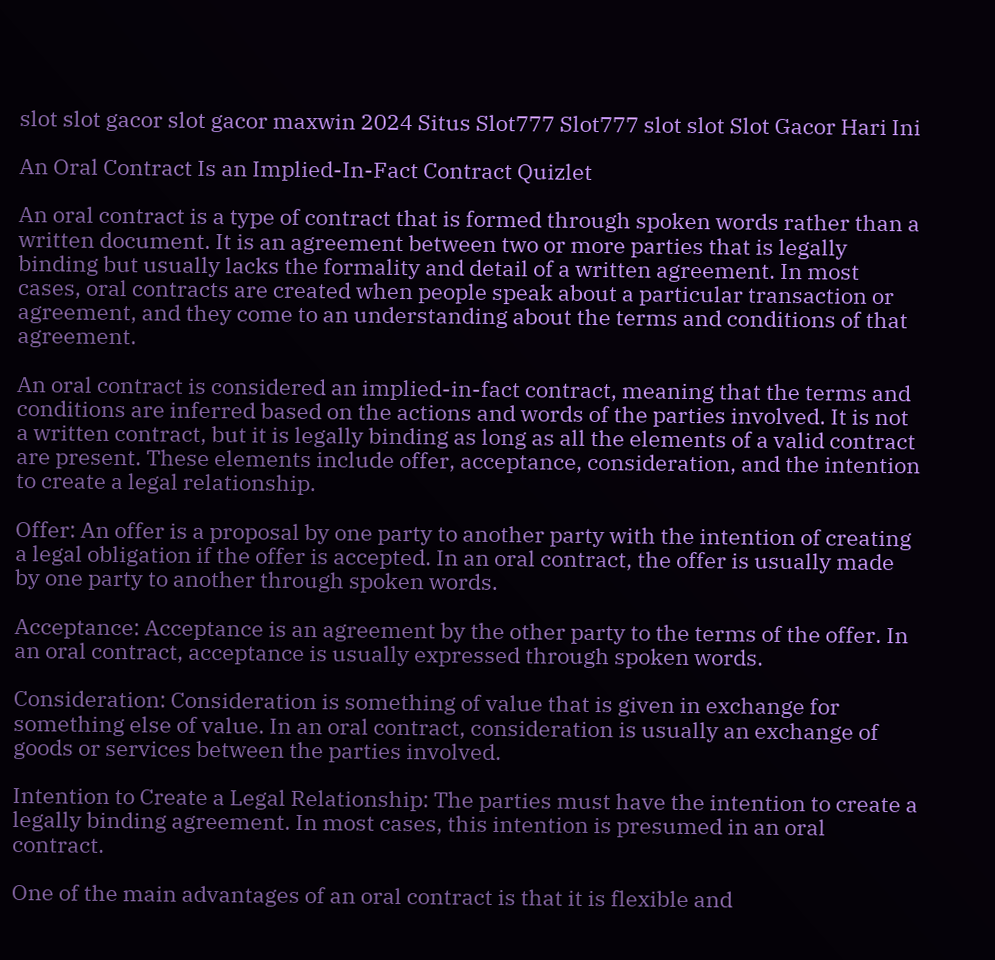slot slot gacor slot gacor maxwin 2024 Situs Slot777 Slot777 slot slot Slot Gacor Hari Ini

An Oral Contract Is an Implied-In-Fact Contract Quizlet

An oral contract is a type of contract that is formed through spoken words rather than a written document. It is an agreement between two or more parties that is legally binding but usually lacks the formality and detail of a written agreement. In most cases, oral contracts are created when people speak about a particular transaction or agreement, and they come to an understanding about the terms and conditions of that agreement.

An oral contract is considered an implied-in-fact contract, meaning that the terms and conditions are inferred based on the actions and words of the parties involved. It is not a written contract, but it is legally binding as long as all the elements of a valid contract are present. These elements include offer, acceptance, consideration, and the intention to create a legal relationship.

Offer: An offer is a proposal by one party to another party with the intention of creating a legal obligation if the offer is accepted. In an oral contract, the offer is usually made by one party to another through spoken words.

Acceptance: Acceptance is an agreement by the other party to the terms of the offer. In an oral contract, acceptance is usually expressed through spoken words.

Consideration: Consideration is something of value that is given in exchange for something else of value. In an oral contract, consideration is usually an exchange of goods or services between the parties involved.

Intention to Create a Legal Relationship: The parties must have the intention to create a legally binding agreement. In most cases, this intention is presumed in an oral contract.

One of the main advantages of an oral contract is that it is flexible and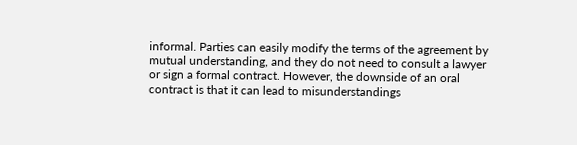informal. Parties can easily modify the terms of the agreement by mutual understanding, and they do not need to consult a lawyer or sign a formal contract. However, the downside of an oral contract is that it can lead to misunderstandings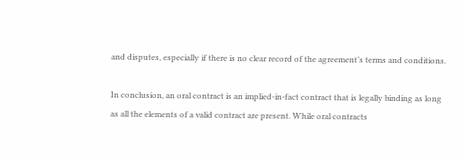and disputes, especially if there is no clear record of the agreement’s terms and conditions.

In conclusion, an oral contract is an implied-in-fact contract that is legally binding as long as all the elements of a valid contract are present. While oral contracts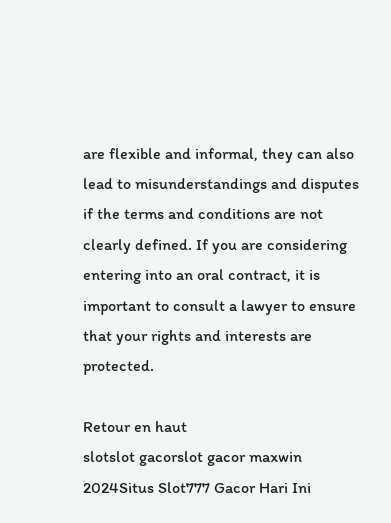are flexible and informal, they can also lead to misunderstandings and disputes if the terms and conditions are not clearly defined. If you are considering entering into an oral contract, it is important to consult a lawyer to ensure that your rights and interests are protected.

Retour en haut
slotslot gacorslot gacor maxwin 2024Situs Slot777 Gacor Hari Ini